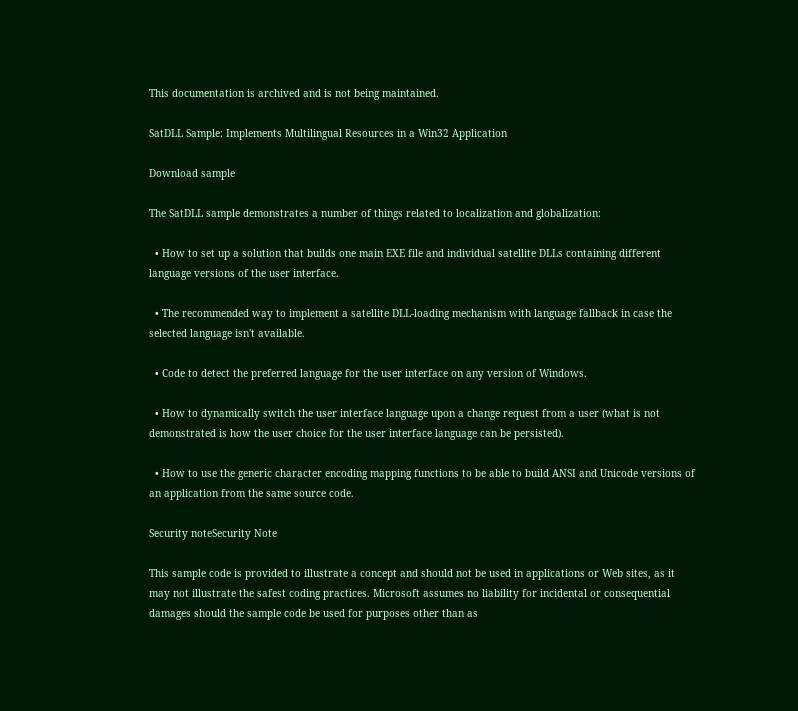This documentation is archived and is not being maintained.

SatDLL Sample: Implements Multilingual Resources in a Win32 Application

Download sample

The SatDLL sample demonstrates a number of things related to localization and globalization:

  • How to set up a solution that builds one main EXE file and individual satellite DLLs containing different language versions of the user interface.

  • The recommended way to implement a satellite DLL-loading mechanism with language fallback in case the selected language isn't available.

  • Code to detect the preferred language for the user interface on any version of Windows.

  • How to dynamically switch the user interface language upon a change request from a user (what is not demonstrated is how the user choice for the user interface language can be persisted).

  • How to use the generic character encoding mapping functions to be able to build ANSI and Unicode versions of an application from the same source code.

Security noteSecurity Note

This sample code is provided to illustrate a concept and should not be used in applications or Web sites, as it may not illustrate the safest coding practices. Microsoft assumes no liability for incidental or consequential damages should the sample code be used for purposes other than as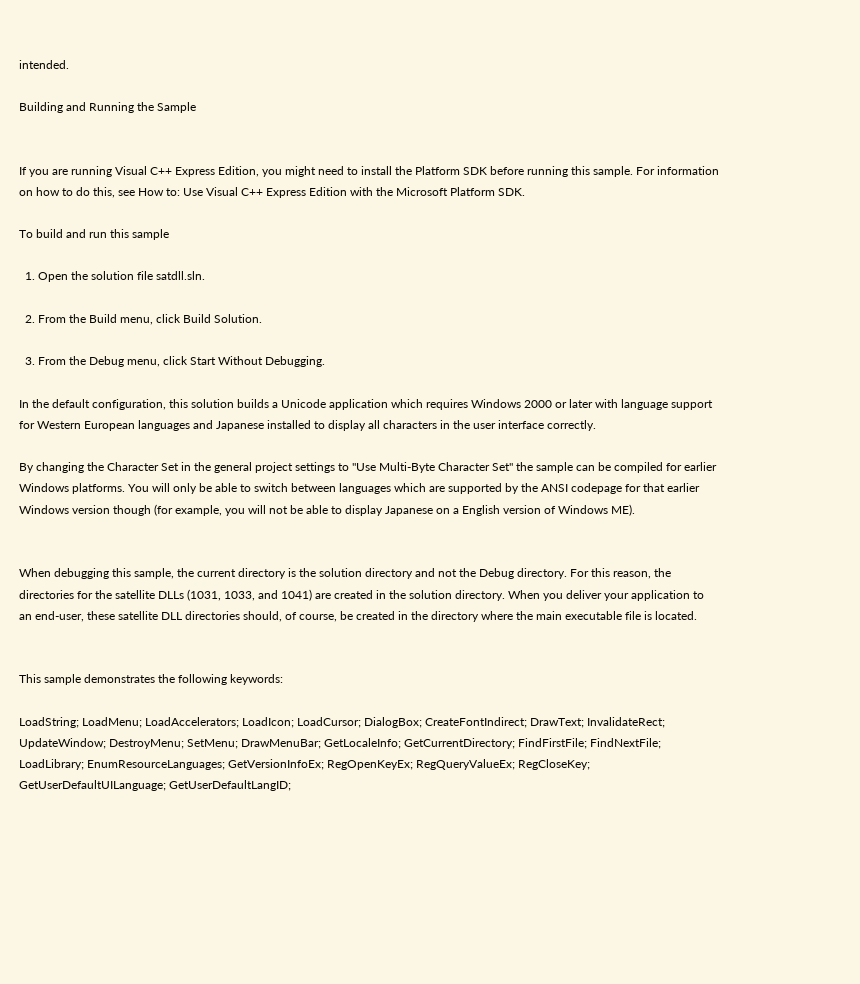intended.

Building and Running the Sample


If you are running Visual C++ Express Edition, you might need to install the Platform SDK before running this sample. For information on how to do this, see How to: Use Visual C++ Express Edition with the Microsoft Platform SDK.

To build and run this sample

  1. Open the solution file satdll.sln.

  2. From the Build menu, click Build Solution.

  3. From the Debug menu, click Start Without Debugging.

In the default configuration, this solution builds a Unicode application which requires Windows 2000 or later with language support for Western European languages and Japanese installed to display all characters in the user interface correctly.

By changing the Character Set in the general project settings to "Use Multi-Byte Character Set" the sample can be compiled for earlier Windows platforms. You will only be able to switch between languages which are supported by the ANSI codepage for that earlier Windows version though (for example, you will not be able to display Japanese on a English version of Windows ME).


When debugging this sample, the current directory is the solution directory and not the Debug directory. For this reason, the directories for the satellite DLLs (1031, 1033, and 1041) are created in the solution directory. When you deliver your application to an end-user, these satellite DLL directories should, of course, be created in the directory where the main executable file is located.


This sample demonstrates the following keywords:

LoadString; LoadMenu; LoadAccelerators; LoadIcon; LoadCursor; DialogBox; CreateFontIndirect; DrawText; InvalidateRect; UpdateWindow; DestroyMenu; SetMenu; DrawMenuBar; GetLocaleInfo; GetCurrentDirectory; FindFirstFile; FindNextFile; LoadLibrary; EnumResourceLanguages; GetVersionInfoEx; RegOpenKeyEx; RegQueryValueEx; RegCloseKey; GetUserDefaultUILanguage; GetUserDefaultLangID;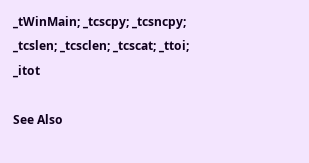_tWinMain; _tcscpy; _tcsncpy; _tcslen; _tcsclen; _tcscat; _ttoi; _itot

See Also